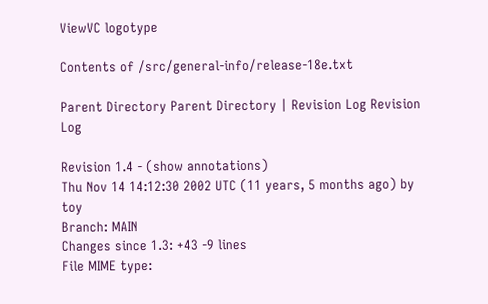ViewVC logotype

Contents of /src/general-info/release-18e.txt

Parent Directory Parent Directory | Revision Log Revision Log

Revision 1.4 - (show annotations)
Thu Nov 14 14:12:30 2002 UTC (11 years, 5 months ago) by toy
Branch: MAIN
Changes since 1.3: +43 -9 lines
File MIME type: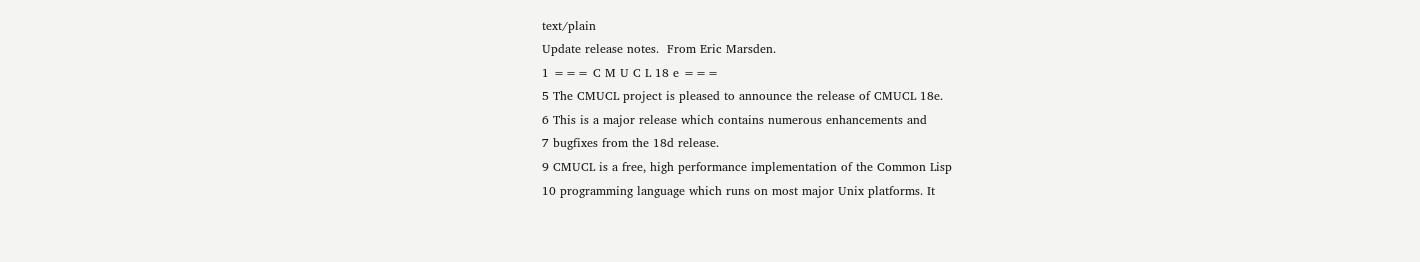text/plain
Update release notes.  From Eric Marsden.
1 === C M U C L 18 e ===
5 The CMUCL project is pleased to announce the release of CMUCL 18e.
6 This is a major release which contains numerous enhancements and
7 bugfixes from the 18d release.
9 CMUCL is a free, high performance implementation of the Common Lisp
10 programming language which runs on most major Unix platforms. It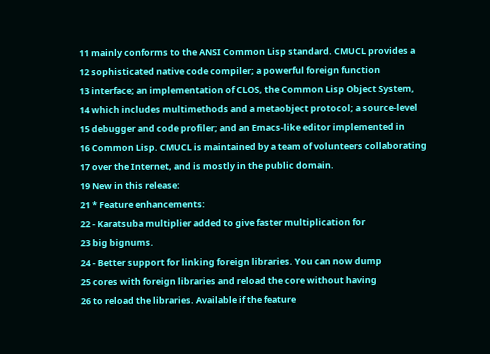11 mainly conforms to the ANSI Common Lisp standard. CMUCL provides a
12 sophisticated native code compiler; a powerful foreign function
13 interface; an implementation of CLOS, the Common Lisp Object System,
14 which includes multimethods and a metaobject protocol; a source-level
15 debugger and code profiler; and an Emacs-like editor implemented in
16 Common Lisp. CMUCL is maintained by a team of volunteers collaborating
17 over the Internet, and is mostly in the public domain.
19 New in this release:
21 * Feature enhancements:
22 - Karatsuba multiplier added to give faster multiplication for
23 big bignums.
24 - Better support for linking foreign libraries. You can now dump
25 cores with foreign libraries and reload the core without having
26 to reload the libraries. Available if the feature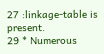27 :linkage-table is present.
29 * Numerous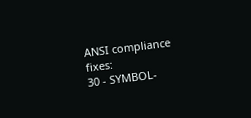ANSI compliance fixes:
30 - SYMBOL-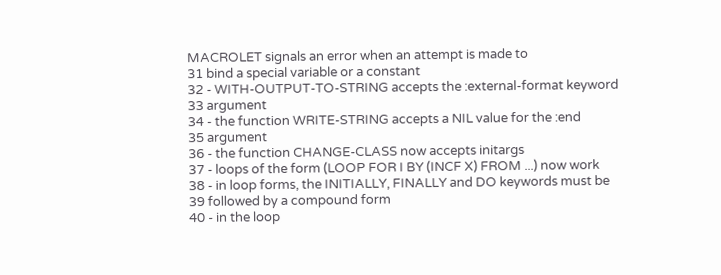MACROLET signals an error when an attempt is made to
31 bind a special variable or a constant
32 - WITH-OUTPUT-TO-STRING accepts the :external-format keyword
33 argument
34 - the function WRITE-STRING accepts a NIL value for the :end
35 argument
36 - the function CHANGE-CLASS now accepts initargs
37 - loops of the form (LOOP FOR I BY (INCF X) FROM ...) now work
38 - in loop forms, the INITIALLY, FINALLY and DO keywords must be
39 followed by a compound form
40 - in the loop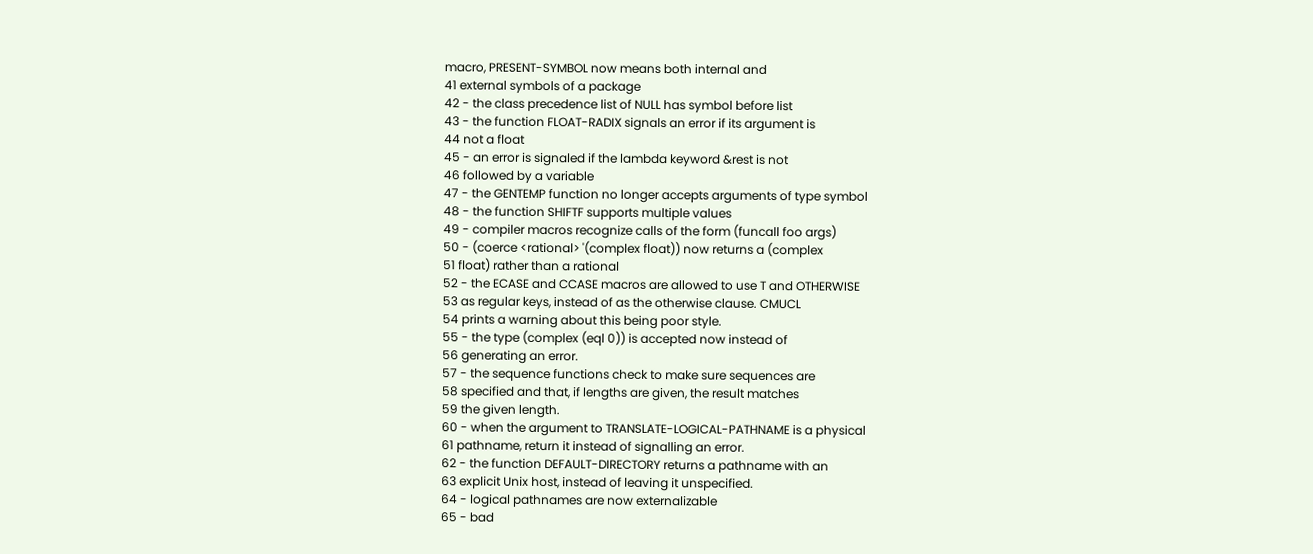macro, PRESENT-SYMBOL now means both internal and
41 external symbols of a package
42 - the class precedence list of NULL has symbol before list
43 - the function FLOAT-RADIX signals an error if its argument is
44 not a float
45 - an error is signaled if the lambda keyword &rest is not
46 followed by a variable
47 - the GENTEMP function no longer accepts arguments of type symbol
48 - the function SHIFTF supports multiple values
49 - compiler macros recognize calls of the form (funcall foo args)
50 - (coerce <rational> '(complex float)) now returns a (complex
51 float) rather than a rational
52 - the ECASE and CCASE macros are allowed to use T and OTHERWISE
53 as regular keys, instead of as the otherwise clause. CMUCL
54 prints a warning about this being poor style.
55 - the type (complex (eql 0)) is accepted now instead of
56 generating an error.
57 - the sequence functions check to make sure sequences are
58 specified and that, if lengths are given, the result matches
59 the given length.
60 - when the argument to TRANSLATE-LOGICAL-PATHNAME is a physical
61 pathname, return it instead of signalling an error.
62 - the function DEFAULT-DIRECTORY returns a pathname with an
63 explicit Unix host, instead of leaving it unspecified.
64 - logical pathnames are now externalizable
65 - bad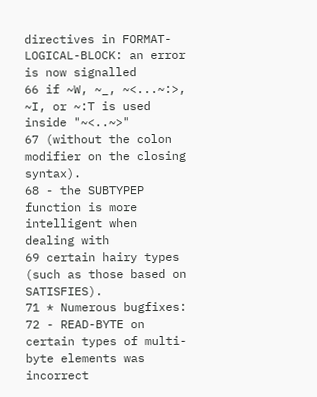directives in FORMAT-LOGICAL-BLOCK: an error is now signalled
66 if ~W, ~_, ~<...~:>, ~I, or ~:T is used inside "~<..~>"
67 (without the colon modifier on the closing syntax).
68 - the SUBTYPEP function is more intelligent when dealing with
69 certain hairy types (such as those based on SATISFIES).
71 * Numerous bugfixes:
72 - READ-BYTE on certain types of multi-byte elements was incorrect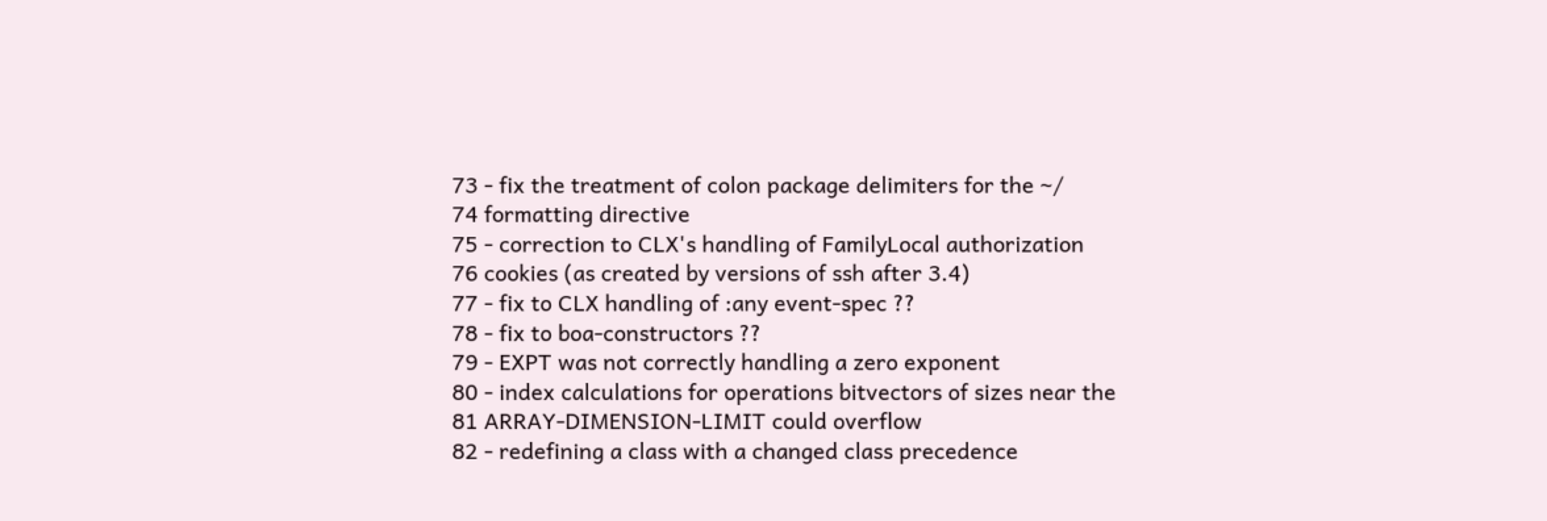73 - fix the treatment of colon package delimiters for the ~/
74 formatting directive
75 - correction to CLX's handling of FamilyLocal authorization
76 cookies (as created by versions of ssh after 3.4)
77 - fix to CLX handling of :any event-spec ??
78 - fix to boa-constructors ??
79 - EXPT was not correctly handling a zero exponent
80 - index calculations for operations bitvectors of sizes near the
81 ARRAY-DIMENSION-LIMIT could overflow
82 - redefining a class with a changed class precedence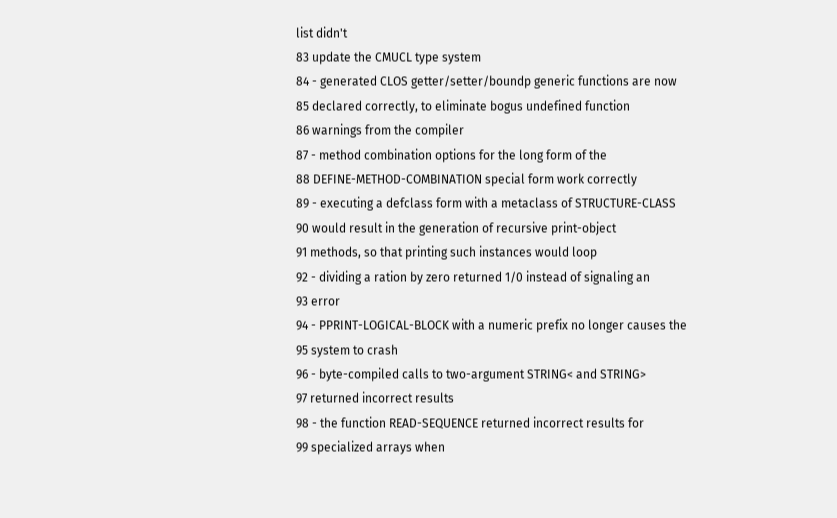list didn't
83 update the CMUCL type system
84 - generated CLOS getter/setter/boundp generic functions are now
85 declared correctly, to eliminate bogus undefined function
86 warnings from the compiler
87 - method combination options for the long form of the
88 DEFINE-METHOD-COMBINATION special form work correctly
89 - executing a defclass form with a metaclass of STRUCTURE-CLASS
90 would result in the generation of recursive print-object
91 methods, so that printing such instances would loop
92 - dividing a ration by zero returned 1/0 instead of signaling an
93 error
94 - PPRINT-LOGICAL-BLOCK with a numeric prefix no longer causes the
95 system to crash
96 - byte-compiled calls to two-argument STRING< and STRING>
97 returned incorrect results
98 - the function READ-SEQUENCE returned incorrect results for
99 specialized arrays when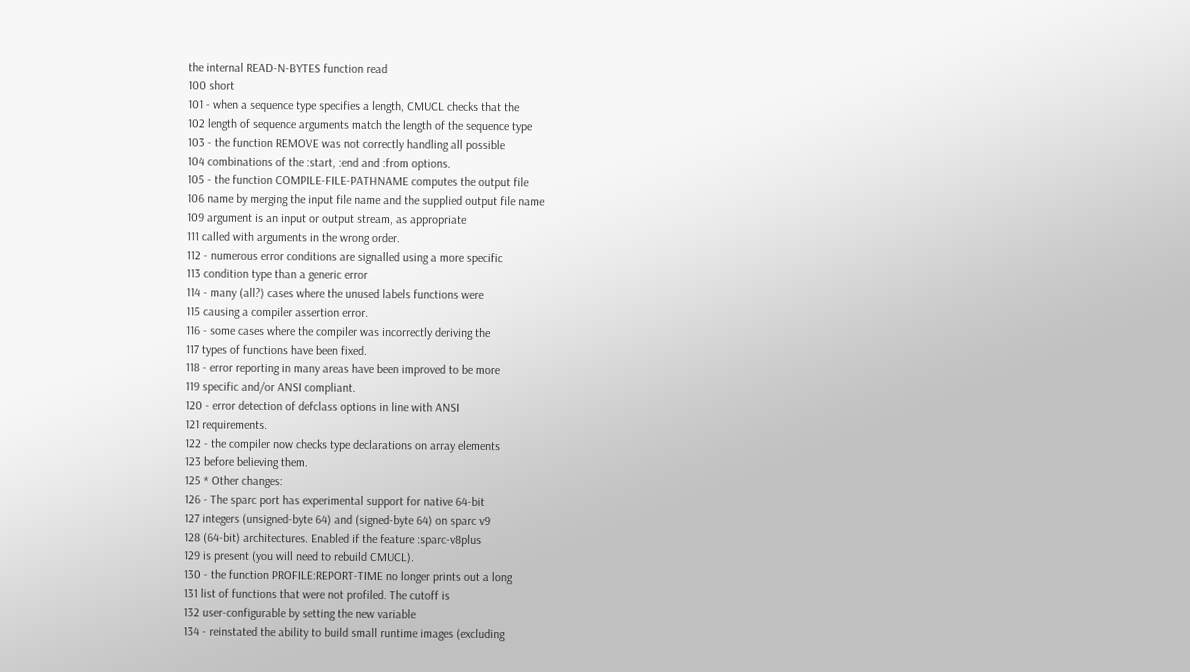the internal READ-N-BYTES function read
100 short
101 - when a sequence type specifies a length, CMUCL checks that the
102 length of sequence arguments match the length of the sequence type
103 - the function REMOVE was not correctly handling all possible
104 combinations of the :start, :end and :from options.
105 - the function COMPILE-FILE-PATHNAME computes the output file
106 name by merging the input file name and the supplied output file name
109 argument is an input or output stream, as appropriate
111 called with arguments in the wrong order.
112 - numerous error conditions are signalled using a more specific
113 condition type than a generic error
114 - many (all?) cases where the unused labels functions were
115 causing a compiler assertion error.
116 - some cases where the compiler was incorrectly deriving the
117 types of functions have been fixed.
118 - error reporting in many areas have been improved to be more
119 specific and/or ANSI compliant.
120 - error detection of defclass options in line with ANSI
121 requirements.
122 - the compiler now checks type declarations on array elements
123 before believing them.
125 * Other changes:
126 - The sparc port has experimental support for native 64-bit
127 integers (unsigned-byte 64) and (signed-byte 64) on sparc v9
128 (64-bit) architectures. Enabled if the feature :sparc-v8plus
129 is present (you will need to rebuild CMUCL).
130 - the function PROFILE:REPORT-TIME no longer prints out a long
131 list of functions that were not profiled. The cutoff is
132 user-configurable by setting the new variable
134 - reinstated the ability to build small runtime images (excluding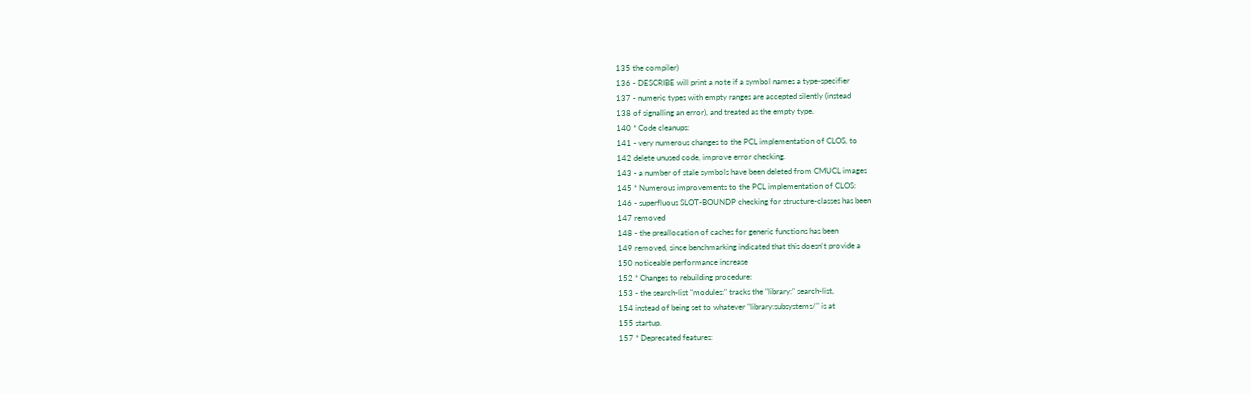135 the compiler)
136 - DESCRIBE will print a note if a symbol names a type-specifier
137 - numeric types with empty ranges are accepted silently (instead
138 of signalling an error), and treated as the empty type.
140 * Code cleanups:
141 - very numerous changes to the PCL implementation of CLOS, to
142 delete unused code, improve error checking.
143 - a number of stale symbols have been deleted from CMUCL images
145 * Numerous improvements to the PCL implementation of CLOS:
146 - superfluous SLOT-BOUNDP checking for structure-classes has been
147 removed
148 - the preallocation of caches for generic functions has been
149 removed, since benchmarking indicated that this doesn't provide a
150 noticeable performance increase
152 * Changes to rebuilding procedure:
153 - the search-list "modules:" tracks the "library:" search-list,
154 instead of being set to whatever "library:subsystems/" is at
155 startup.
157 * Deprecated features: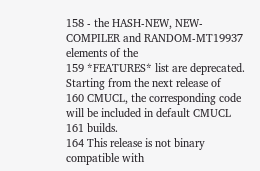158 - the HASH-NEW, NEW-COMPILER and RANDOM-MT19937 elements of the
159 *FEATURES* list are deprecated. Starting from the next release of
160 CMUCL, the corresponding code will be included in default CMUCL
161 builds.
164 This release is not binary compatible with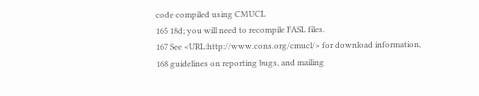code compiled using CMUCL
165 18d; you will need to recompile FASL files.
167 See <URL:http://www.cons.org/cmucl/> for download information,
168 guidelines on reporting bugs, and mailing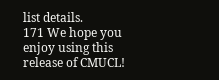list details.
171 We hope you enjoy using this release of CMUCL!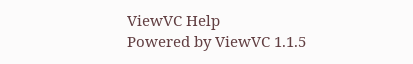ViewVC Help
Powered by ViewVC 1.1.5